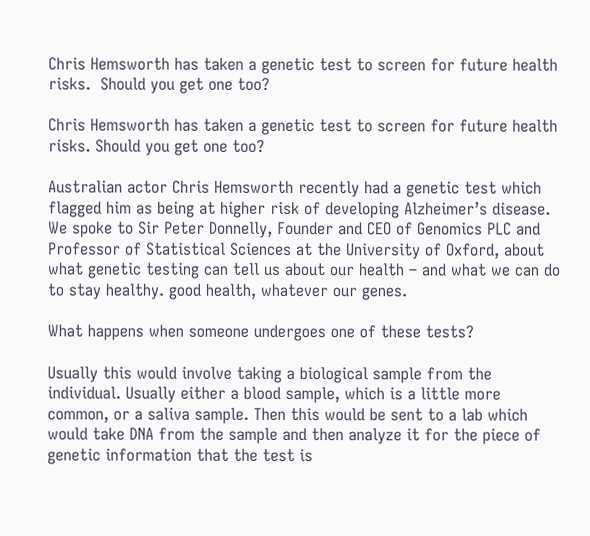Chris Hemsworth has taken a genetic test to screen for future health risks.  Should you get one too?

Chris Hemsworth has taken a genetic test to screen for future health risks. Should you get one too?

Australian actor Chris Hemsworth recently had a genetic test which flagged him as being at higher risk of developing Alzheimer’s disease. We spoke to Sir Peter Donnelly, Founder and CEO of Genomics PLC and Professor of Statistical Sciences at the University of Oxford, about what genetic testing can tell us about our health – and what we can do to stay healthy. good health, whatever our genes.

What happens when someone undergoes one of these tests?

Usually this would involve taking a biological sample from the individual. Usually either a blood sample, which is a little more common, or a saliva sample. Then this would be sent to a lab which would take DNA from the sample and then analyze it for the piece of genetic information that the test is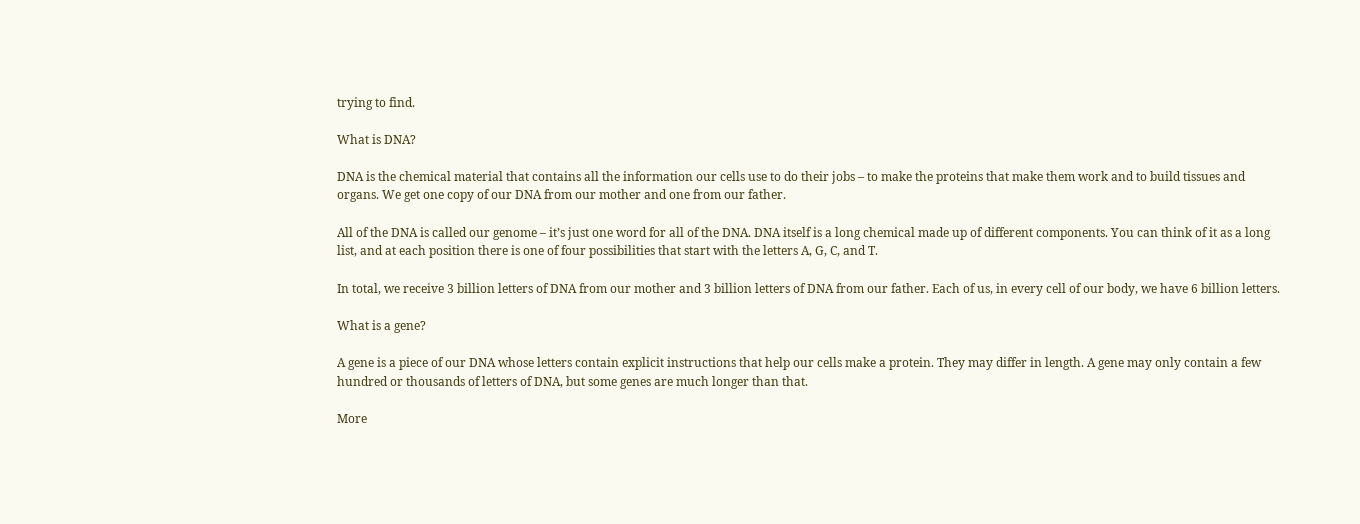trying to find.

What is DNA?

DNA is the chemical material that contains all the information our cells use to do their jobs – to make the proteins that make them work and to build tissues and organs. We get one copy of our DNA from our mother and one from our father.

All of the DNA is called our genome – it’s just one word for all of the DNA. DNA itself is a long chemical made up of different components. You can think of it as a long list, and at each position there is one of four possibilities that start with the letters A, G, C, and T.

In total, we receive 3 billion letters of DNA from our mother and 3 billion letters of DNA from our father. Each of us, in every cell of our body, we have 6 billion letters.

What is a gene?

A gene is a piece of our DNA whose letters contain explicit instructions that help our cells make a protein. They may differ in length. A gene may only contain a few hundred or thousands of letters of DNA, but some genes are much longer than that.

More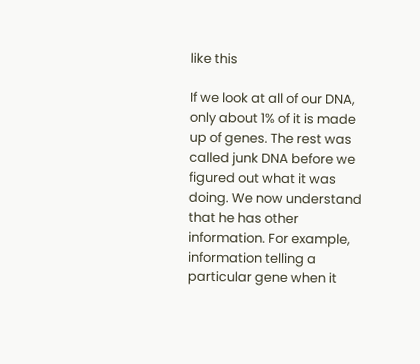like this

If we look at all of our DNA, only about 1% of it is made up of genes. The rest was called junk DNA before we figured out what it was doing. We now understand that he has other information. For example, information telling a particular gene when it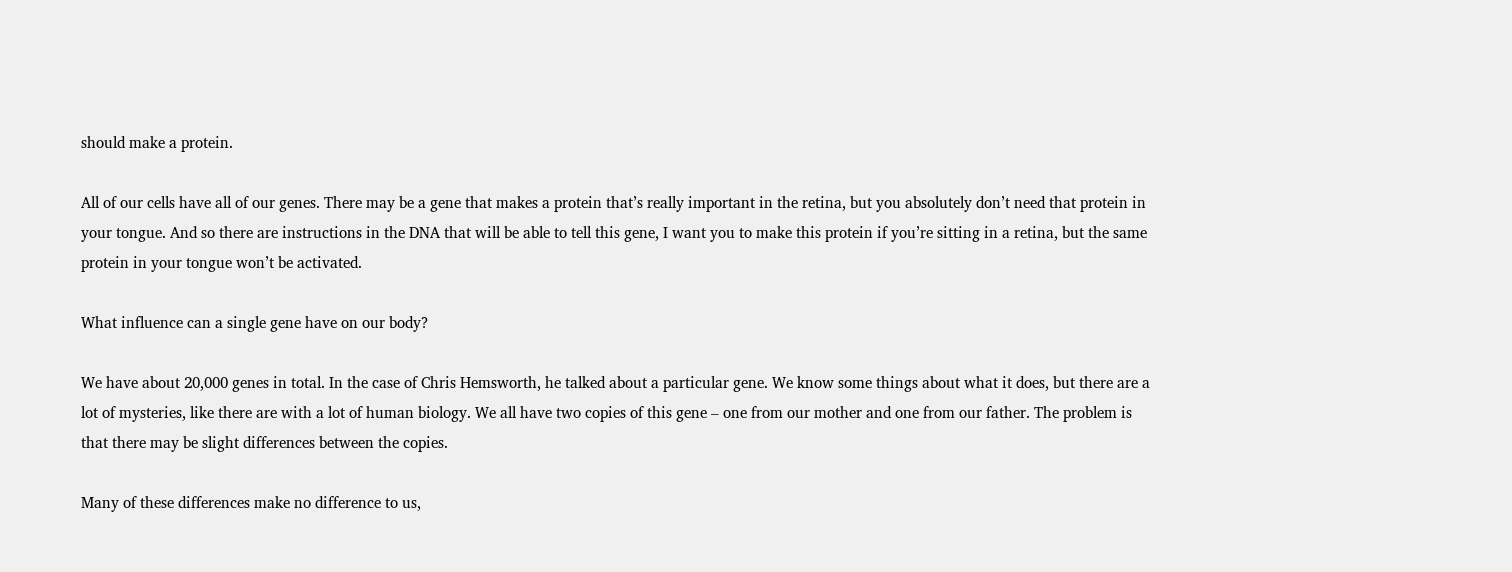should make a protein.

All of our cells have all of our genes. There may be a gene that makes a protein that’s really important in the retina, but you absolutely don’t need that protein in your tongue. And so there are instructions in the DNA that will be able to tell this gene, I want you to make this protein if you’re sitting in a retina, but the same protein in your tongue won’t be activated.

What influence can a single gene have on our body?

We have about 20,000 genes in total. In the case of Chris Hemsworth, he talked about a particular gene. We know some things about what it does, but there are a lot of mysteries, like there are with a lot of human biology. We all have two copies of this gene – one from our mother and one from our father. The problem is that there may be slight differences between the copies.

Many of these differences make no difference to us,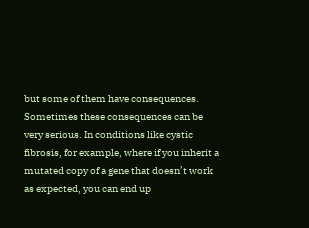but some of them have consequences. Sometimes these consequences can be very serious. In conditions like cystic fibrosis, for example, where if you inherit a mutated copy of a gene that doesn’t work as expected, you can end up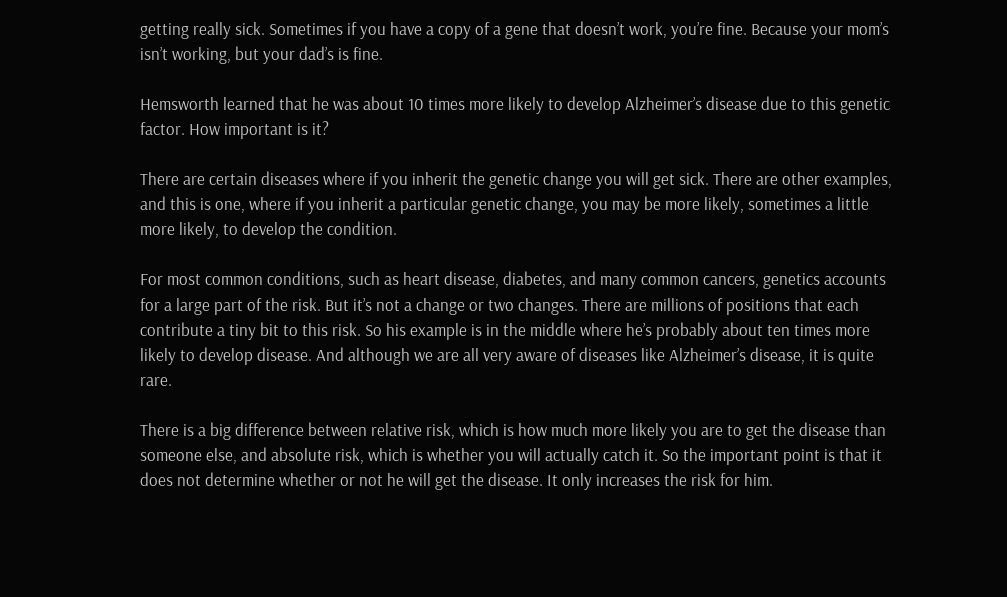getting really sick. Sometimes if you have a copy of a gene that doesn’t work, you’re fine. Because your mom’s isn’t working, but your dad’s is fine.

Hemsworth learned that he was about 10 times more likely to develop Alzheimer’s disease due to this genetic factor. How important is it?

There are certain diseases where if you inherit the genetic change you will get sick. There are other examples, and this is one, where if you inherit a particular genetic change, you may be more likely, sometimes a little more likely, to develop the condition.

For most common conditions, such as heart disease, diabetes, and many common cancers, genetics accounts for a large part of the risk. But it’s not a change or two changes. There are millions of positions that each contribute a tiny bit to this risk. So his example is in the middle where he’s probably about ten times more likely to develop disease. And although we are all very aware of diseases like Alzheimer’s disease, it is quite rare.

There is a big difference between relative risk, which is how much more likely you are to get the disease than someone else, and absolute risk, which is whether you will actually catch it. So the important point is that it does not determine whether or not he will get the disease. It only increases the risk for him.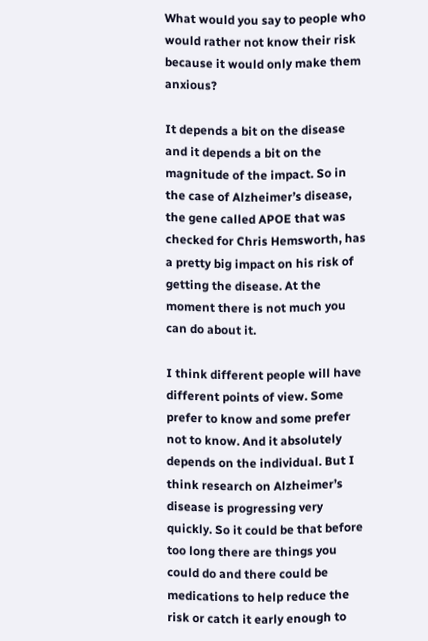What would you say to people who would rather not know their risk because it would only make them anxious?

It depends a bit on the disease and it depends a bit on the magnitude of the impact. So in the case of Alzheimer’s disease, the gene called APOE that was checked for Chris Hemsworth, has a pretty big impact on his risk of getting the disease. At the moment there is not much you can do about it.

I think different people will have different points of view. Some prefer to know and some prefer not to know. And it absolutely depends on the individual. But I think research on Alzheimer’s disease is progressing very quickly. So it could be that before too long there are things you could do and there could be medications to help reduce the risk or catch it early enough to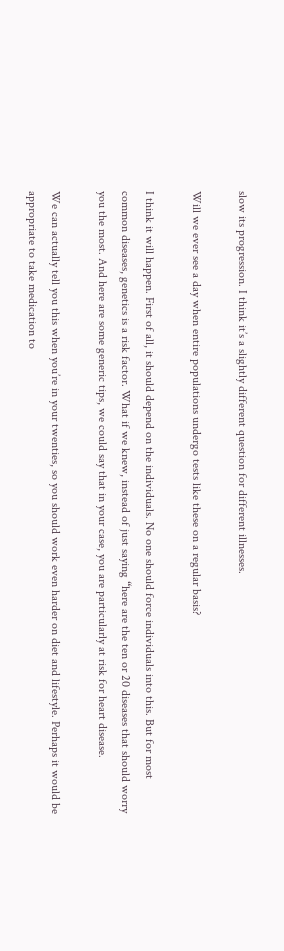slow its progression. I think it’s a slightly different question for different illnesses.

Will we ever see a day when entire populations undergo tests like these on a regular basis?

I think it will happen. First of all, it should depend on the individuals. No one should force individuals into this. But for most common diseases, genetics is a risk factor. What if we knew, instead of just saying “here are the ten or 20 diseases that should worry you the most. And here are some generic tips, we could say that in your case, you are particularly at risk for heart disease.

We can actually tell you this when you’re in your twenties, so you should work even harder on diet and lifestyle. Perhaps it would be appropriate to take medication to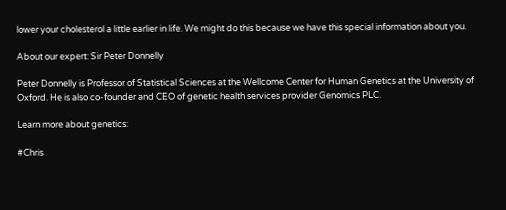lower your cholesterol a little earlier in life. We might do this because we have this special information about you.

About our expert: Sir Peter Donnelly

Peter Donnelly is Professor of Statistical Sciences at the Wellcome Center for Human Genetics at the University of Oxford. He is also co-founder and CEO of genetic health services provider Genomics PLC.

Learn more about genetics:

#Chris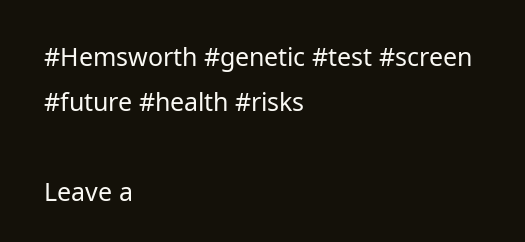#Hemsworth #genetic #test #screen #future #health #risks

Leave a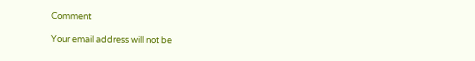Comment

Your email address will not be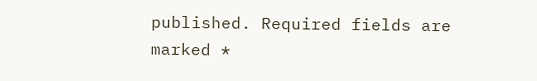published. Required fields are marked *